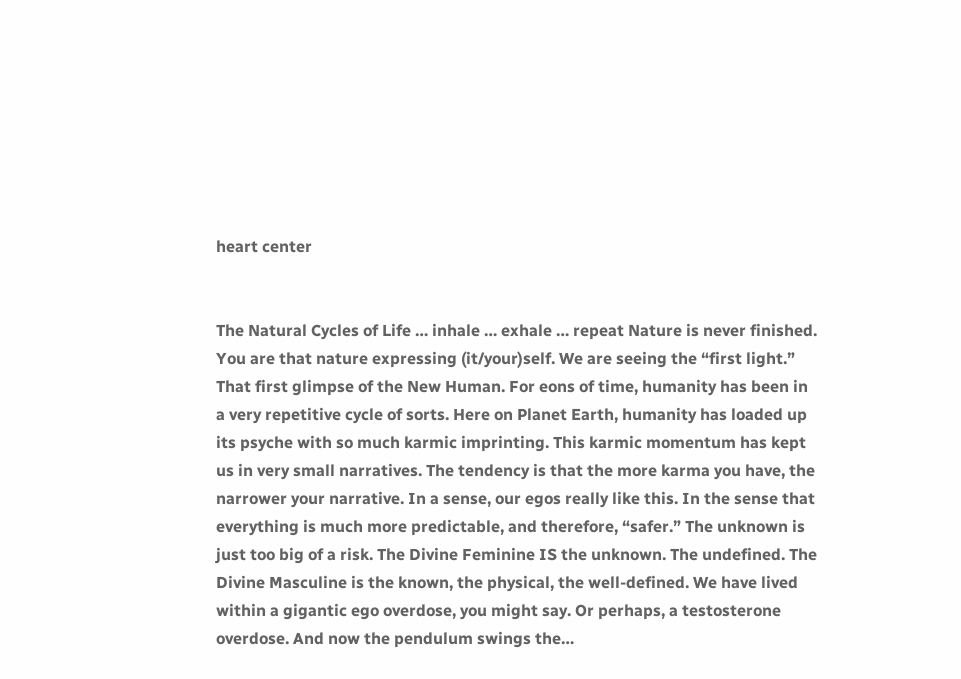heart center


The Natural Cycles of Life … inhale … exhale … repeat Nature is never finished. You are that nature expressing (it/your)self. We are seeing the “first light.” That first glimpse of the New Human. For eons of time, humanity has been in a very repetitive cycle of sorts. Here on Planet Earth, humanity has loaded up its psyche with so much karmic imprinting. This karmic momentum has kept us in very small narratives. The tendency is that the more karma you have, the narrower your narrative. In a sense, our egos really like this. In the sense that everything is much more predictable, and therefore, “safer.” The unknown is just too big of a risk. The Divine Feminine IS the unknown. The undefined. The Divine Masculine is the known, the physical, the well-defined. We have lived within a gigantic ego overdose, you might say. Or perhaps, a testosterone overdose. And now the pendulum swings the…